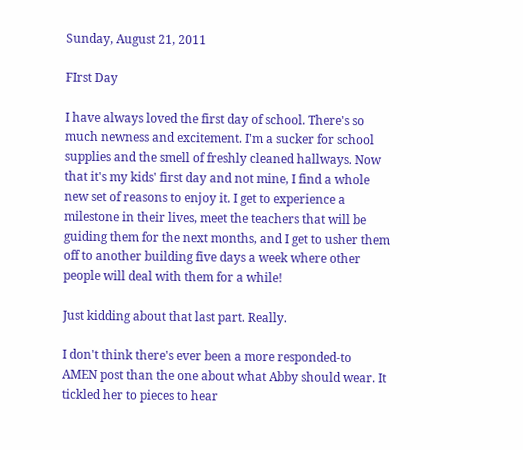Sunday, August 21, 2011

FIrst Day

I have always loved the first day of school. There's so much newness and excitement. I'm a sucker for school supplies and the smell of freshly cleaned hallways. Now that it's my kids' first day and not mine, I find a whole new set of reasons to enjoy it. I get to experience a milestone in their lives, meet the teachers that will be guiding them for the next months, and I get to usher them off to another building five days a week where other people will deal with them for a while!

Just kidding about that last part. Really.

I don't think there's ever been a more responded-to AMEN post than the one about what Abby should wear. It tickled her to pieces to hear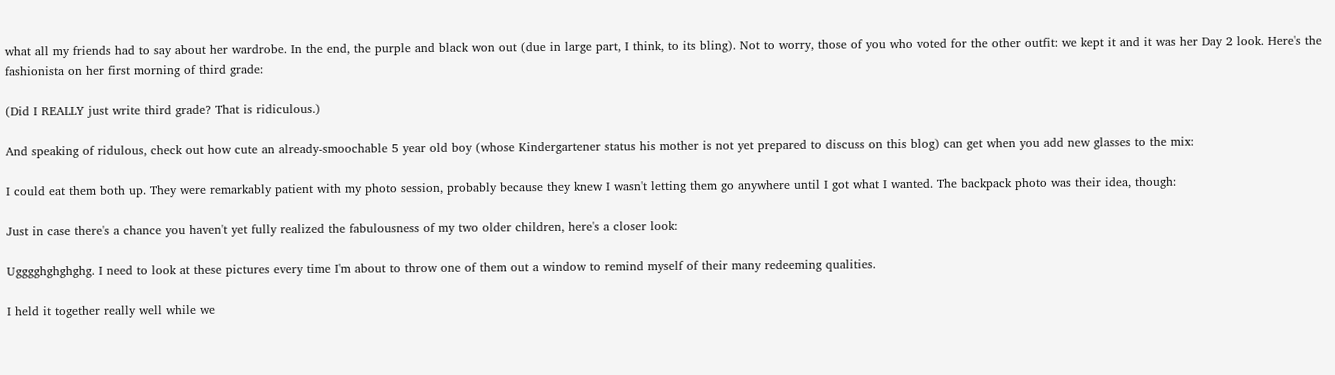what all my friends had to say about her wardrobe. In the end, the purple and black won out (due in large part, I think, to its bling). Not to worry, those of you who voted for the other outfit: we kept it and it was her Day 2 look. Here's the fashionista on her first morning of third grade:

(Did I REALLY just write third grade? That is ridiculous.)

And speaking of ridulous, check out how cute an already-smoochable 5 year old boy (whose Kindergartener status his mother is not yet prepared to discuss on this blog) can get when you add new glasses to the mix:

I could eat them both up. They were remarkably patient with my photo session, probably because they knew I wasn't letting them go anywhere until I got what I wanted. The backpack photo was their idea, though:

Just in case there's a chance you haven't yet fully realized the fabulousness of my two older children, here's a closer look:

Ugggghghghghg. I need to look at these pictures every time I'm about to throw one of them out a window to remind myself of their many redeeming qualities.

I held it together really well while we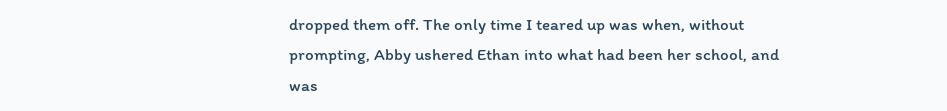dropped them off. The only time I teared up was when, without prompting, Abby ushered Ethan into what had been her school, and was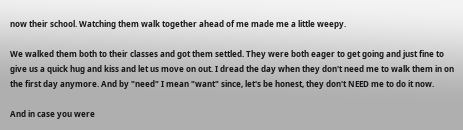now their school. Watching them walk together ahead of me made me a little weepy.

We walked them both to their classes and got them settled. They were both eager to get going and just fine to give us a quick hug and kiss and let us move on out. I dread the day when they don't need me to walk them in on the first day anymore. And by "need" I mean "want" since, let's be honest, they don't NEED me to do it now.

And in case you were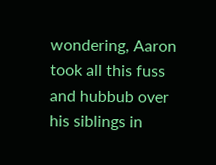wondering, Aaron took all this fuss and hubbub over his siblings in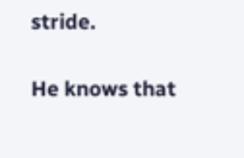stride.

He knows that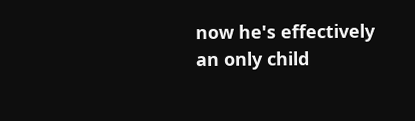now he's effectively an only child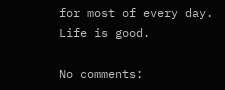for most of every day. Life is good.

No comments: